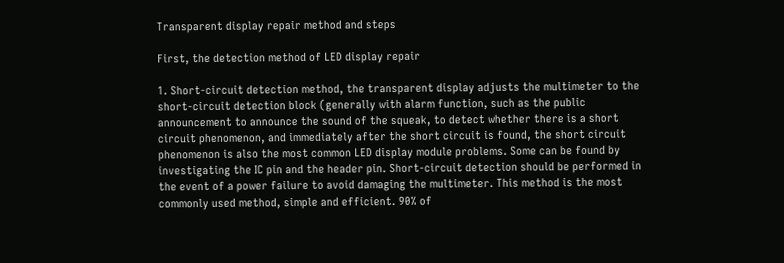Transparent display repair method and steps

First, the detection method of LED display repair

1. Short-circuit detection method, the transparent display adjusts the multimeter to the short-circuit detection block (generally with alarm function, such as the public announcement to announce the sound of the squeak, to detect whether there is a short circuit phenomenon, and immediately after the short circuit is found, the short circuit phenomenon is also the most common LED display module problems. Some can be found by investigating the IC pin and the header pin. Short-circuit detection should be performed in the event of a power failure to avoid damaging the multimeter. This method is the most commonly used method, simple and efficient. 90% of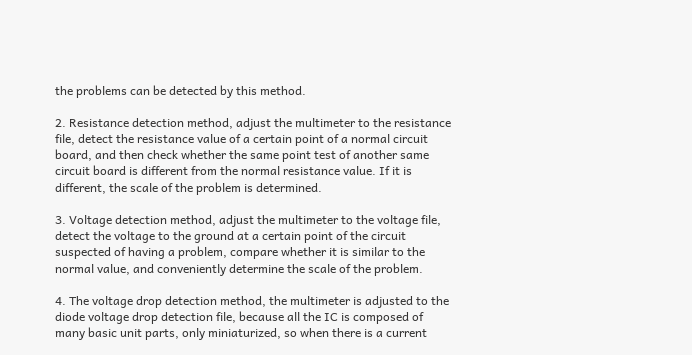the problems can be detected by this method.

2. Resistance detection method, adjust the multimeter to the resistance file, detect the resistance value of a certain point of a normal circuit board, and then check whether the same point test of another same circuit board is different from the normal resistance value. If it is different, the scale of the problem is determined.

3. Voltage detection method, adjust the multimeter to the voltage file, detect the voltage to the ground at a certain point of the circuit suspected of having a problem, compare whether it is similar to the normal value, and conveniently determine the scale of the problem.

4. The voltage drop detection method, the multimeter is adjusted to the diode voltage drop detection file, because all the IC is composed of many basic unit parts, only miniaturized, so when there is a current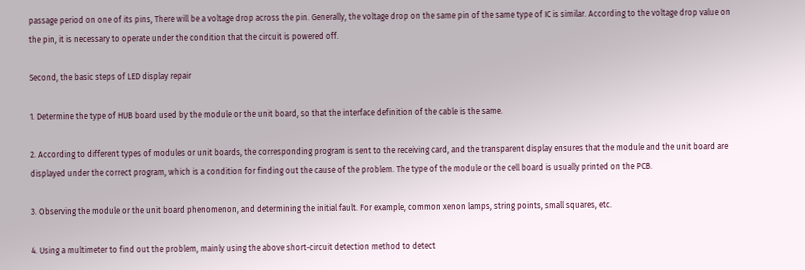passage period on one of its pins, There will be a voltage drop across the pin. Generally, the voltage drop on the same pin of the same type of IC is similar. According to the voltage drop value on the pin, it is necessary to operate under the condition that the circuit is powered off.

Second, the basic steps of LED display repair

1. Determine the type of HUB board used by the module or the unit board, so that the interface definition of the cable is the same.

2. According to different types of modules or unit boards, the corresponding program is sent to the receiving card, and the transparent display ensures that the module and the unit board are displayed under the correct program, which is a condition for finding out the cause of the problem. The type of the module or the cell board is usually printed on the PCB.

3. Observing the module or the unit board phenomenon, and determining the initial fault. For example, common xenon lamps, string points, small squares, etc.

4. Using a multimeter to find out the problem, mainly using the above short-circuit detection method to detect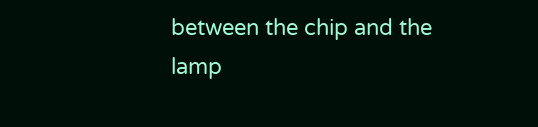between the chip and the lamp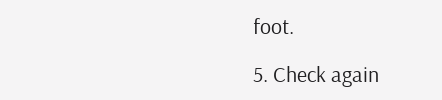foot.

5. Check again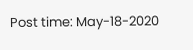Post time: May-18-2020